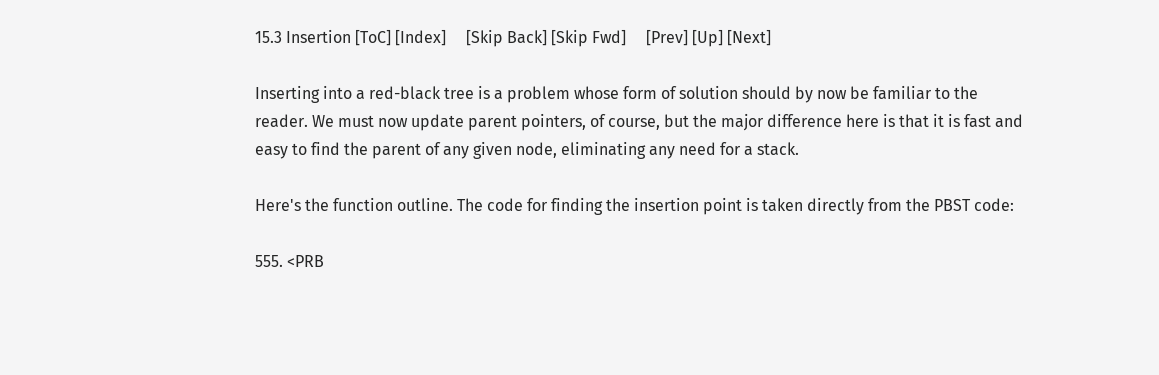15.3 Insertion [ToC] [Index]     [Skip Back] [Skip Fwd]     [Prev] [Up] [Next]

Inserting into a red-black tree is a problem whose form of solution should by now be familiar to the reader. We must now update parent pointers, of course, but the major difference here is that it is fast and easy to find the parent of any given node, eliminating any need for a stack.

Here's the function outline. The code for finding the insertion point is taken directly from the PBST code:

555. <PRB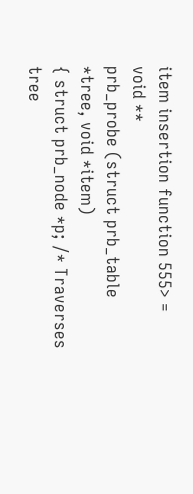item insertion function 555> =
void **
prb_probe (struct prb_table *tree, void *item)
{ struct prb_node *p; /* Traverses tree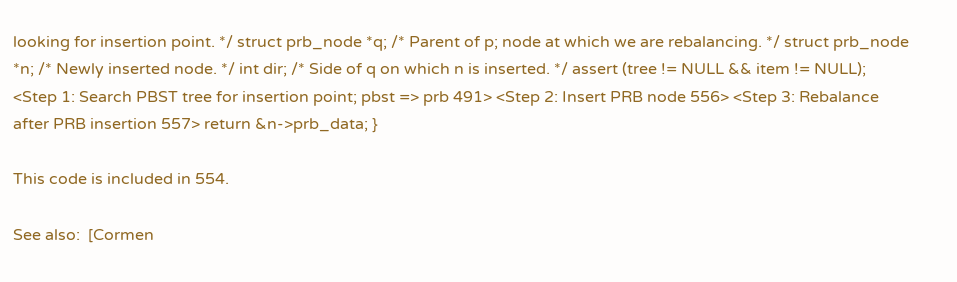looking for insertion point. */ struct prb_node *q; /* Parent of p; node at which we are rebalancing. */ struct prb_node *n; /* Newly inserted node. */ int dir; /* Side of q on which n is inserted. */ assert (tree != NULL && item != NULL); <Step 1: Search PBST tree for insertion point; pbst => prb 491> <Step 2: Insert PRB node 556> <Step 3: Rebalance after PRB insertion 557> return &n->prb_data; }

This code is included in 554.

See also:  [Cormen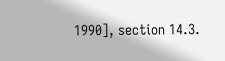1990], section 14.3.